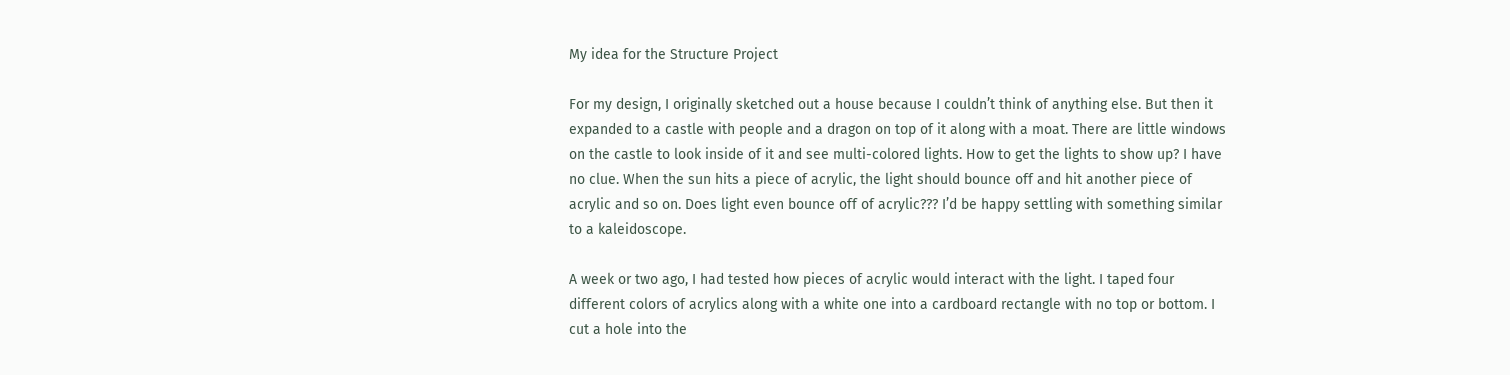My idea for the Structure Project

For my design, I originally sketched out a house because I couldn’t think of anything else. But then it expanded to a castle with people and a dragon on top of it along with a moat. There are little windows on the castle to look inside of it and see multi-colored lights. How to get the lights to show up? I have no clue. When the sun hits a piece of acrylic, the light should bounce off and hit another piece of acrylic and so on. Does light even bounce off of acrylic??? I’d be happy settling with something similar to a kaleidoscope.

A week or two ago, I had tested how pieces of acrylic would interact with the light. I taped four different colors of acrylics along with a white one into a cardboard rectangle with no top or bottom. I cut a hole into the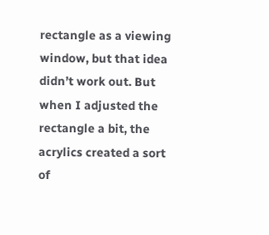rectangle as a viewing window, but that idea didn’t work out. But when I adjusted the rectangle a bit, the acrylics created a sort of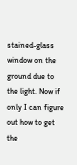stained-glass window on the ground due to the light. Now if only I can figure out how to get the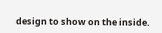design to show on the inside.